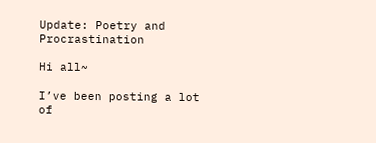Update: Poetry and Procrastination

Hi all~

I’ve been posting a lot of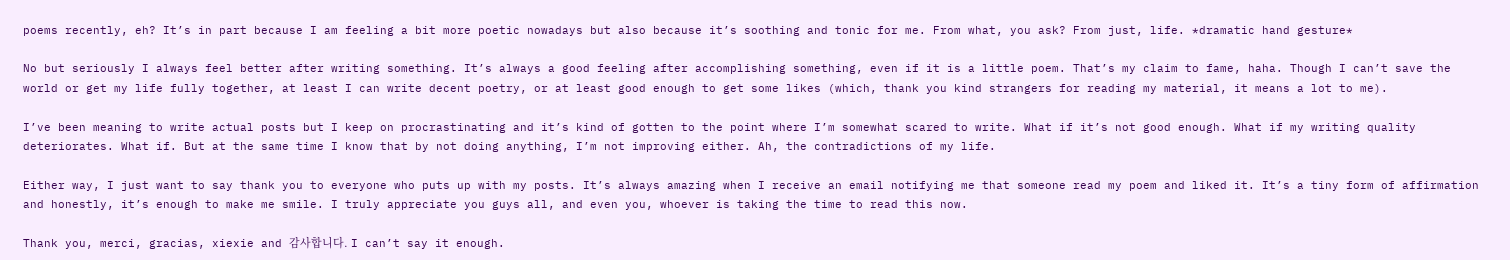poems recently, eh? It’s in part because I am feeling a bit more poetic nowadays but also because it’s soothing and tonic for me. From what, you ask? From just, life. *dramatic hand gesture*

No but seriously I always feel better after writing something. It’s always a good feeling after accomplishing something, even if it is a little poem. That’s my claim to fame, haha. Though I can’t save the world or get my life fully together, at least I can write decent poetry, or at least good enough to get some likes (which, thank you kind strangers for reading my material, it means a lot to me).

I’ve been meaning to write actual posts but I keep on procrastinating and it’s kind of gotten to the point where I’m somewhat scared to write. What if it’s not good enough. What if my writing quality deteriorates. What if. But at the same time I know that by not doing anything, I’m not improving either. Ah, the contradictions of my life.

Either way, I just want to say thank you to everyone who puts up with my posts. It’s always amazing when I receive an email notifying me that someone read my poem and liked it. It’s a tiny form of affirmation and honestly, it’s enough to make me smile. I truly appreciate you guys all, and even you, whoever is taking the time to read this now.

Thank you, merci, gracias, xiexie and 감사합니다. I can’t say it enough.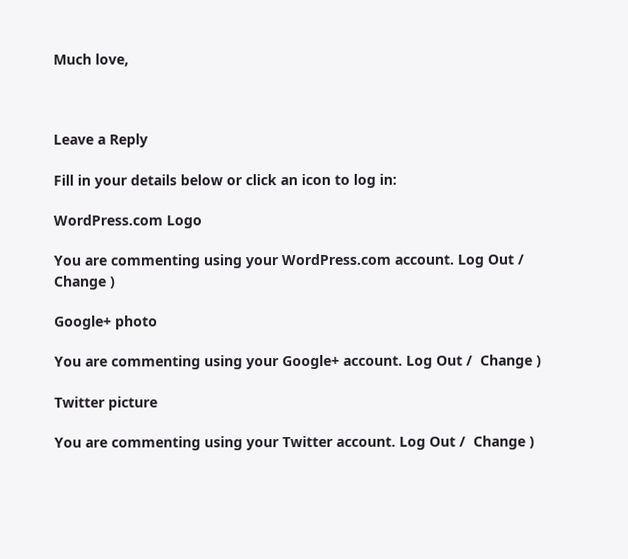Much love,



Leave a Reply

Fill in your details below or click an icon to log in:

WordPress.com Logo

You are commenting using your WordPress.com account. Log Out /  Change )

Google+ photo

You are commenting using your Google+ account. Log Out /  Change )

Twitter picture

You are commenting using your Twitter account. Log Out /  Change )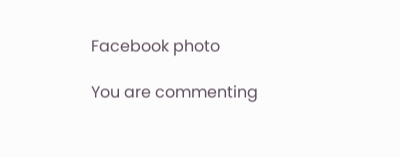Facebook photo

You are commenting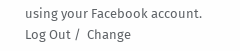using your Facebook account. Log Out /  Change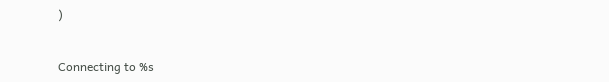)


Connecting to %s